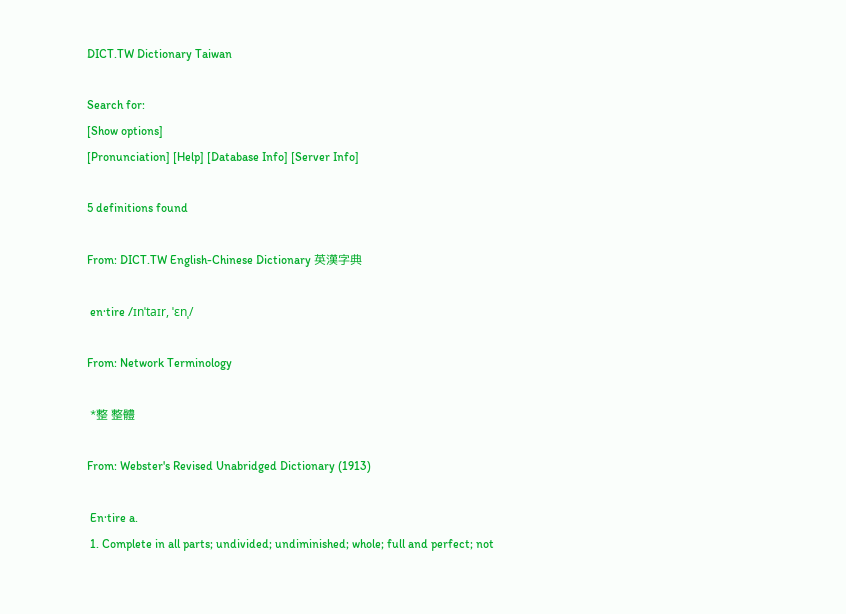DICT.TW Dictionary Taiwan

Search for:
[Show options]
[Pronunciation] [Help] [Database Info] [Server Info]

5 definitions found

From: DICT.TW English-Chinese Dictionary 英漢字典

 en·tire /ɪnˈtaɪr, ˈɛnˌ/

From: Network Terminology

 *整 整體

From: Webster's Revised Unabridged Dictionary (1913)

 En·tire a.
 1. Complete in all parts; undivided; undiminished; whole; full and perfect; not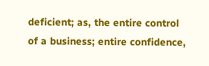deficient; as, the entire control of a business; entire confidence,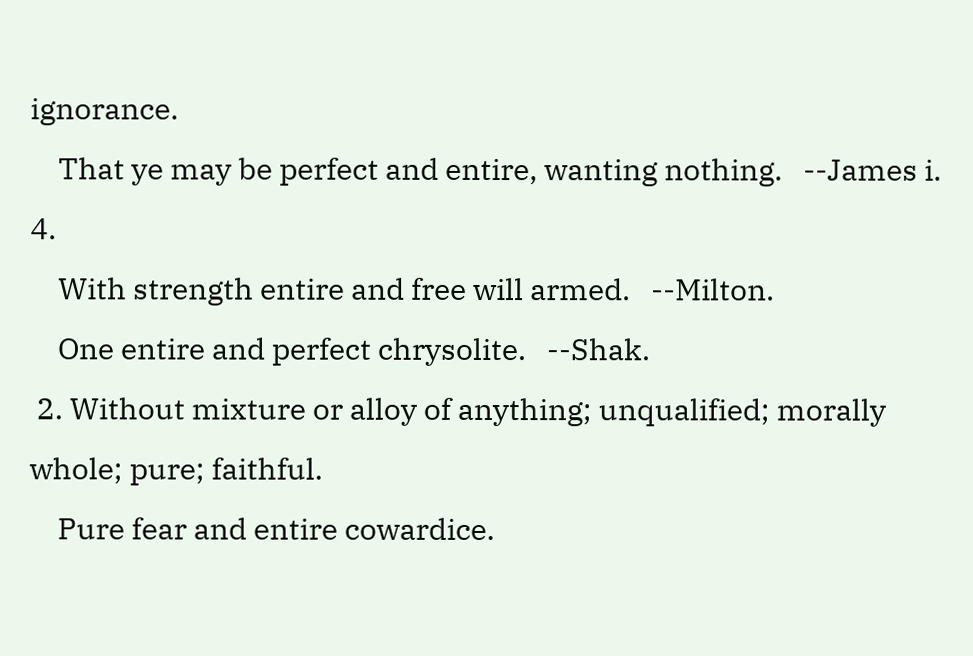ignorance.
    That ye may be perfect and entire, wanting nothing.   --James i. 4.
    With strength entire and free will armed.   --Milton.
    One entire and perfect chrysolite.   --Shak.
 2. Without mixture or alloy of anything; unqualified; morally whole; pure; faithful.
    Pure fear and entire cowardice.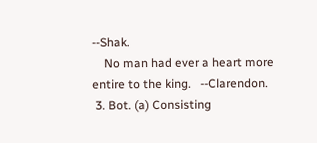--Shak.
    No man had ever a heart more entire to the king.   --Clarendon.
 3. Bot. (a) Consisting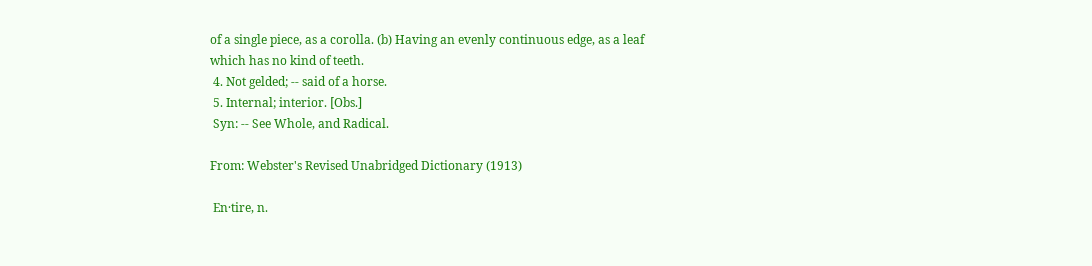of a single piece, as a corolla. (b) Having an evenly continuous edge, as a leaf which has no kind of teeth.
 4. Not gelded; -- said of a horse.
 5. Internal; interior. [Obs.]
 Syn: -- See Whole, and Radical.

From: Webster's Revised Unabridged Dictionary (1913)

 En·tire, n.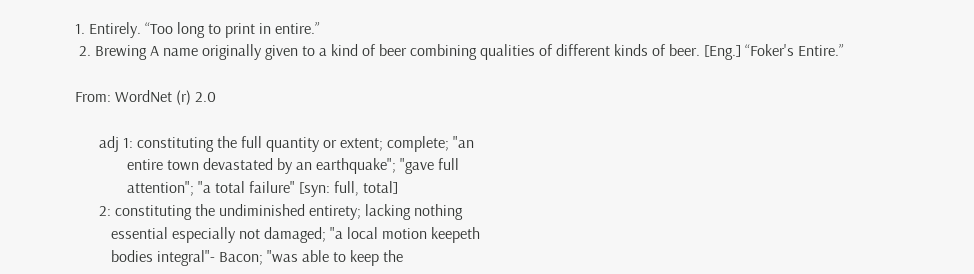1. Entirely. “Too long to print in entire.”
 2. Brewing A name originally given to a kind of beer combining qualities of different kinds of beer. [Eng.] “Foker's Entire.”

From: WordNet (r) 2.0

      adj 1: constituting the full quantity or extent; complete; "an
             entire town devastated by an earthquake"; "gave full
             attention"; "a total failure" [syn: full, total]
      2: constituting the undiminished entirety; lacking nothing
         essential especially not damaged; "a local motion keepeth
         bodies integral"- Bacon; "was able to keep the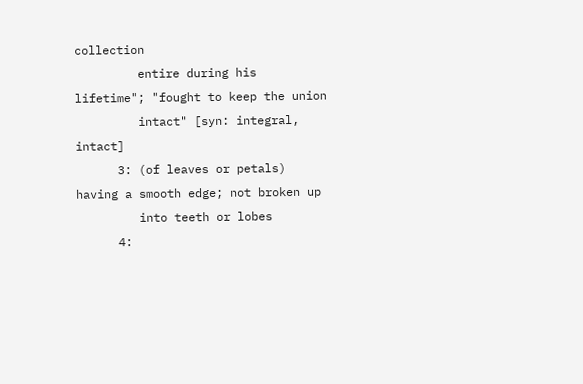collection
         entire during his lifetime"; "fought to keep the union
         intact" [syn: integral, intact]
      3: (of leaves or petals) having a smooth edge; not broken up
         into teeth or lobes
      4: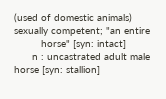(used of domestic animals) sexually competent; "an entire
         horse" [syn: intact]
      n : uncastrated adult male horse [syn: stallion]